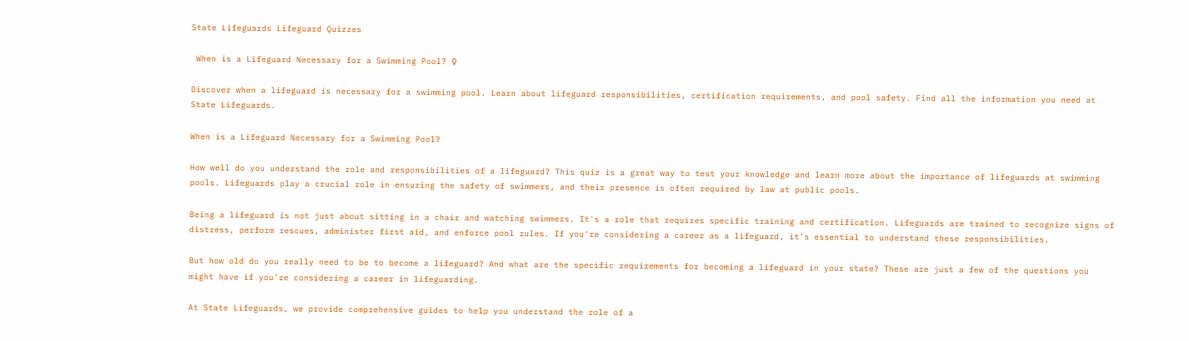State Lifeguards Lifeguard Quizzes

 When is a Lifeguard Necessary for a Swimming Pool? ♀

Discover when a lifeguard is necessary for a swimming pool. Learn about lifeguard responsibilities, certification requirements, and pool safety. Find all the information you need at State Lifeguards.

When is a Lifeguard Necessary for a Swimming Pool?

How well do you understand the role and responsibilities of a lifeguard? This quiz is a great way to test your knowledge and learn more about the importance of lifeguards at swimming pools. Lifeguards play a crucial role in ensuring the safety of swimmers, and their presence is often required by law at public pools.

Being a lifeguard is not just about sitting in a chair and watching swimmers. It's a role that requires specific training and certification. Lifeguards are trained to recognize signs of distress, perform rescues, administer first aid, and enforce pool rules. If you're considering a career as a lifeguard, it's essential to understand these responsibilities.

But how old do you really need to be to become a lifeguard? And what are the specific requirements for becoming a lifeguard in your state? These are just a few of the questions you might have if you're considering a career in lifeguarding.

At State Lifeguards, we provide comprehensive guides to help you understand the role of a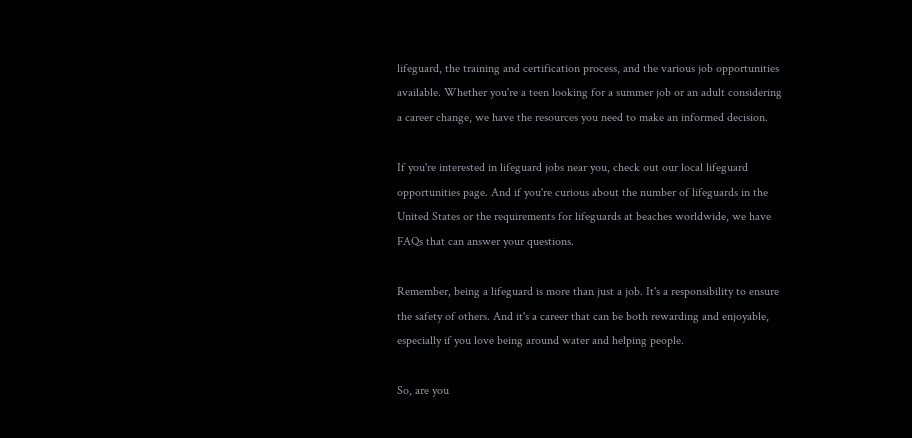lifeguard, the training and certification process, and the various job opportunities available. Whether you're a teen looking for a summer job or an adult considering a career change, we have the resources you need to make an informed decision.

If you're interested in lifeguard jobs near you, check out our local lifeguard opportunities page. And if you're curious about the number of lifeguards in the United States or the requirements for lifeguards at beaches worldwide, we have FAQs that can answer your questions.

Remember, being a lifeguard is more than just a job. It's a responsibility to ensure the safety of others. And it's a career that can be both rewarding and enjoyable, especially if you love being around water and helping people.

So, are you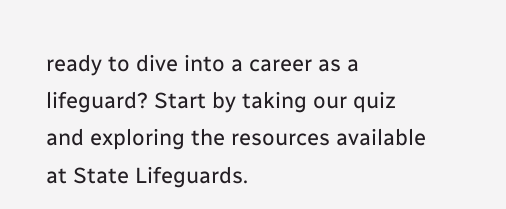ready to dive into a career as a lifeguard? Start by taking our quiz and exploring the resources available at State Lifeguards.